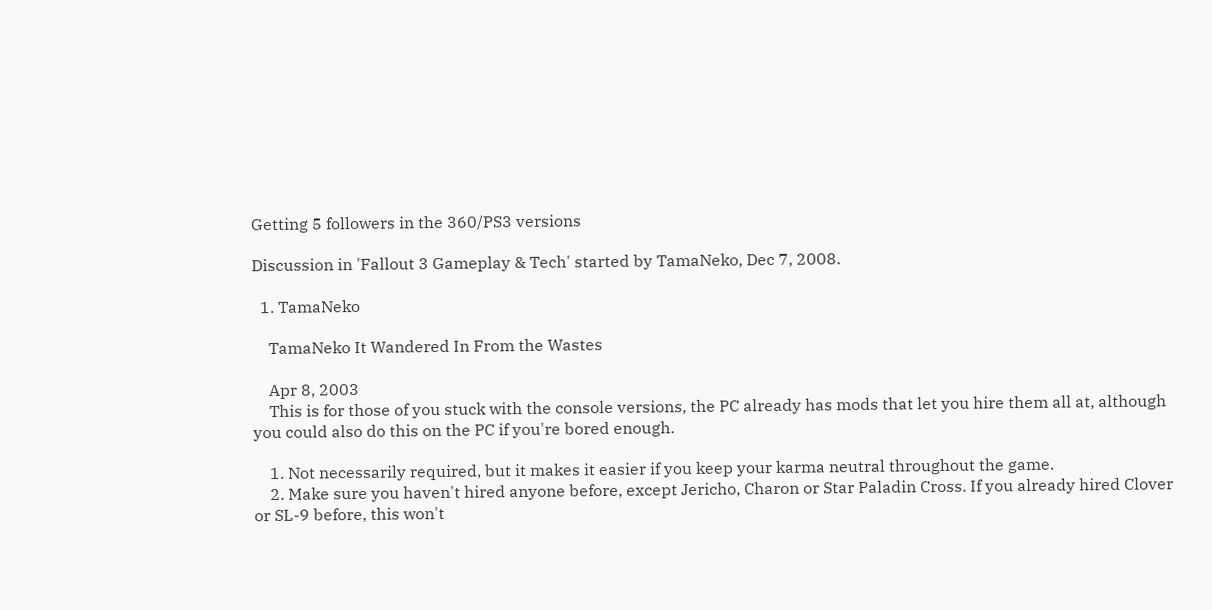Getting 5 followers in the 360/PS3 versions

Discussion in 'Fallout 3 Gameplay & Tech' started by TamaNeko, Dec 7, 2008.

  1. TamaNeko

    TamaNeko It Wandered In From the Wastes

    Apr 8, 2003
    This is for those of you stuck with the console versions, the PC already has mods that let you hire them all at, although you could also do this on the PC if you're bored enough.

    1. Not necessarily required, but it makes it easier if you keep your karma neutral throughout the game.
    2. Make sure you haven't hired anyone before, except Jericho, Charon or Star Paladin Cross. If you already hired Clover or SL-9 before, this won't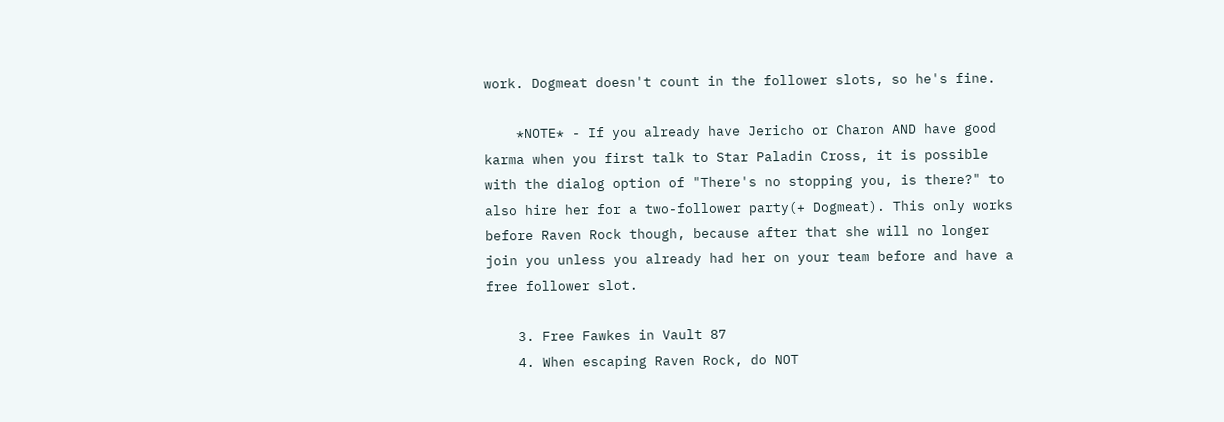work. Dogmeat doesn't count in the follower slots, so he's fine.

    *NOTE* - If you already have Jericho or Charon AND have good karma when you first talk to Star Paladin Cross, it is possible with the dialog option of "There's no stopping you, is there?" to also hire her for a two-follower party(+ Dogmeat). This only works before Raven Rock though, because after that she will no longer join you unless you already had her on your team before and have a free follower slot.

    3. Free Fawkes in Vault 87
    4. When escaping Raven Rock, do NOT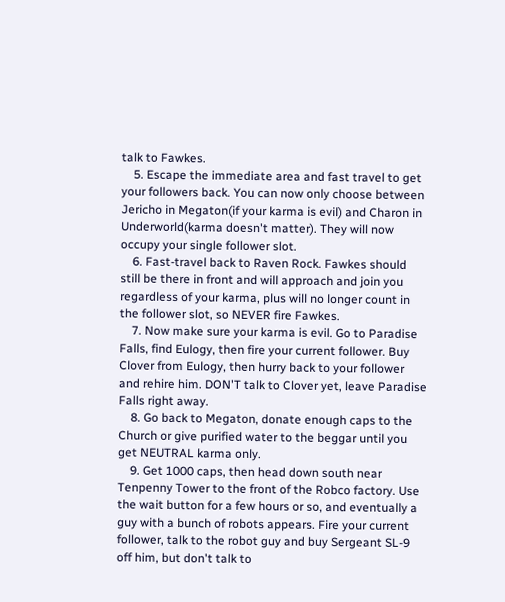talk to Fawkes.
    5. Escape the immediate area and fast travel to get your followers back. You can now only choose between Jericho in Megaton(if your karma is evil) and Charon in Underworld(karma doesn't matter). They will now occupy your single follower slot.
    6. Fast-travel back to Raven Rock. Fawkes should still be there in front and will approach and join you regardless of your karma, plus will no longer count in the follower slot, so NEVER fire Fawkes.
    7. Now make sure your karma is evil. Go to Paradise Falls, find Eulogy, then fire your current follower. Buy Clover from Eulogy, then hurry back to your follower and rehire him. DON'T talk to Clover yet, leave Paradise Falls right away.
    8. Go back to Megaton, donate enough caps to the Church or give purified water to the beggar until you get NEUTRAL karma only.
    9. Get 1000 caps, then head down south near Tenpenny Tower to the front of the Robco factory. Use the wait button for a few hours or so, and eventually a guy with a bunch of robots appears. Fire your current follower, talk to the robot guy and buy Sergeant SL-9 off him, but don't talk to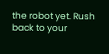the robot yet. Rush back to your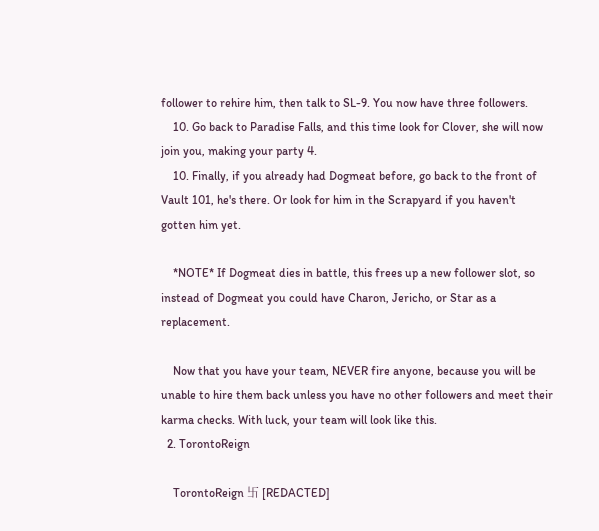follower to rehire him, then talk to SL-9. You now have three followers.
    10. Go back to Paradise Falls, and this time look for Clover, she will now join you, making your party 4.
    10. Finally, if you already had Dogmeat before, go back to the front of Vault 101, he's there. Or look for him in the Scrapyard if you haven't gotten him yet.

    *NOTE* If Dogmeat dies in battle, this frees up a new follower slot, so instead of Dogmeat you could have Charon, Jericho, or Star as a replacement.

    Now that you have your team, NEVER fire anyone, because you will be unable to hire them back unless you have no other followers and meet their karma checks. With luck, your team will look like this.
  2. TorontoReign

    TorontoReign 卐 [REDACTED]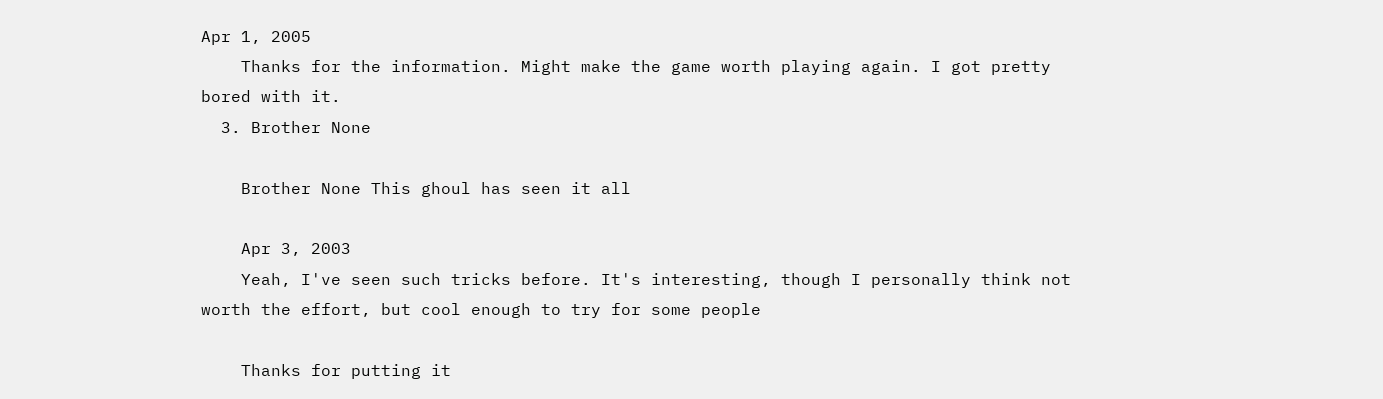Apr 1, 2005
    Thanks for the information. Might make the game worth playing again. I got pretty bored with it.
  3. Brother None

    Brother None This ghoul has seen it all

    Apr 3, 2003
    Yeah, I've seen such tricks before. It's interesting, though I personally think not worth the effort, but cool enough to try for some people

    Thanks for putting it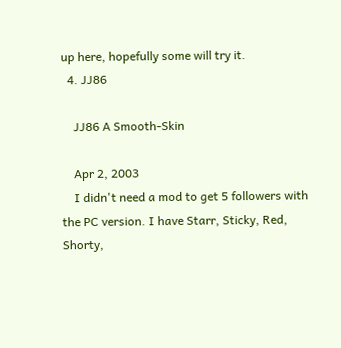up here, hopefully some will try it.
  4. JJ86

    JJ86 A Smooth-Skin

    Apr 2, 2003
    I didn't need a mod to get 5 followers with the PC version. I have Starr, Sticky, Red, Shorty,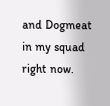and Dogmeat in my squad right now.